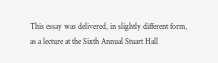This essay was delivered, in slightly different form, as a lecture at the Sixth Annual Stuart Hall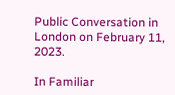Public Conversation in London on February 11, 2023.

In Familiar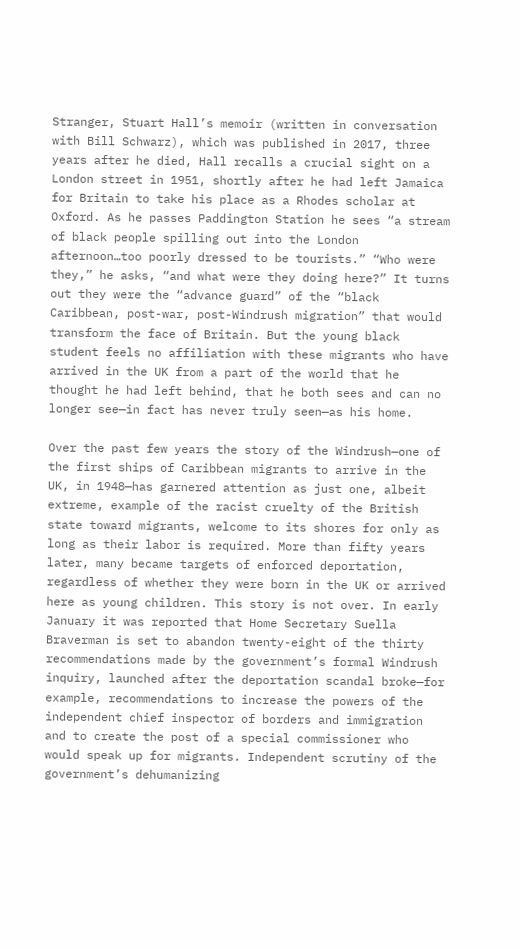Stranger, Stuart Hall’s memoir (written in conversation with Bill Schwarz), which was published in 2017, three years after he died, Hall recalls a crucial sight on a London street in 1951, shortly after he had left Jamaica for Britain to take his place as a Rhodes scholar at Oxford. As he passes Paddington Station he sees “a stream of black people spilling out into the London afternoon…too poorly dressed to be tourists.” “Who were they,” he asks, “and what were they doing here?” It turns out they were the “advance guard” of the “black Caribbean, post-war, post-Windrush migration” that would transform the face of Britain. But the young black student feels no affiliation with these migrants who have arrived in the UK from a part of the world that he thought he had left behind, that he both sees and can no longer see—in fact has never truly seen—as his home.

Over the past few years the story of the Windrush—one of the first ships of Caribbean migrants to arrive in the UK, in 1948—has garnered attention as just one, albeit extreme, example of the racist cruelty of the British state toward migrants, welcome to its shores for only as long as their labor is required. More than fifty years later, many became targets of enforced deportation, regardless of whether they were born in the UK or arrived here as young children. This story is not over. In early January it was reported that Home Secretary Suella Braverman is set to abandon twenty-eight of the thirty recommendations made by the government’s formal Windrush inquiry, launched after the deportation scandal broke—for example, recommendations to increase the powers of the independent chief inspector of borders and immigration and to create the post of a special commissioner who would speak up for migrants. Independent scrutiny of the government’s dehumanizing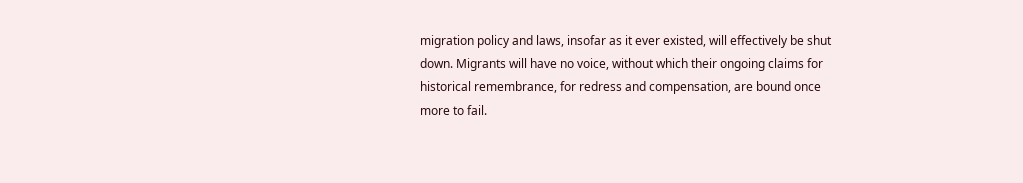migration policy and laws, insofar as it ever existed, will effectively be shut down. Migrants will have no voice, without which their ongoing claims for historical remembrance, for redress and compensation, are bound once more to fail.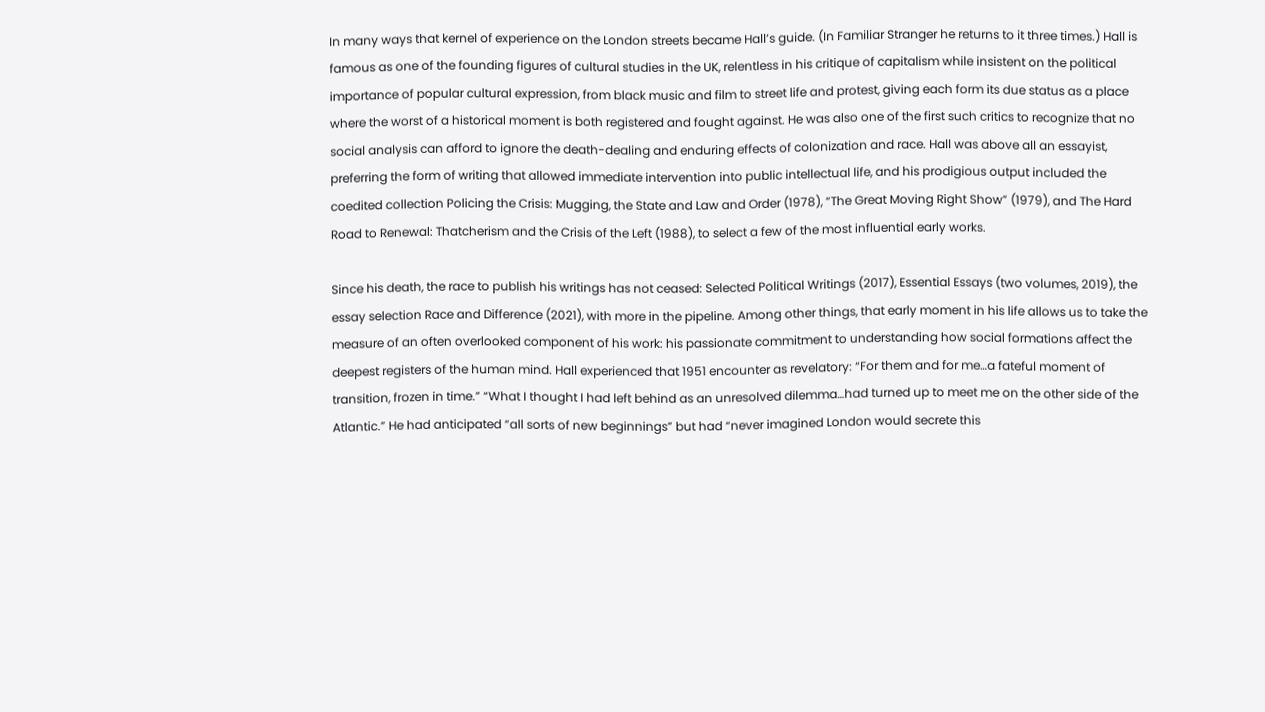In many ways that kernel of experience on the London streets became Hall’s guide. (In Familiar Stranger he returns to it three times.) Hall is famous as one of the founding figures of cultural studies in the UK, relentless in his critique of capitalism while insistent on the political importance of popular cultural expression, from black music and film to street life and protest, giving each form its due status as a place where the worst of a historical moment is both registered and fought against. He was also one of the first such critics to recognize that no social analysis can afford to ignore the death-dealing and enduring effects of colonization and race. Hall was above all an essayist, preferring the form of writing that allowed immediate intervention into public intellectual life, and his prodigious output included the coedited collection Policing the Crisis: Mugging, the State and Law and Order (1978), “The Great Moving Right Show” (1979), and The Hard Road to Renewal: Thatcherism and the Crisis of the Left (1988), to select a few of the most influential early works.

Since his death, the race to publish his writings has not ceased: Selected Political Writings (2017), Essential Essays (two volumes, 2019), the essay selection Race and Difference (2021), with more in the pipeline. Among other things, that early moment in his life allows us to take the measure of an often overlooked component of his work: his passionate commitment to understanding how social formations affect the deepest registers of the human mind. Hall experienced that 1951 encounter as revelatory: “For them and for me…a fateful moment of transition, frozen in time.” “What I thought I had left behind as an unresolved dilemma…had turned up to meet me on the other side of the Atlantic.” He had anticipated “all sorts of new beginnings” but had “never imagined London would secrete this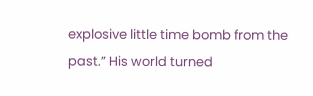explosive little time bomb from the past.” His world turned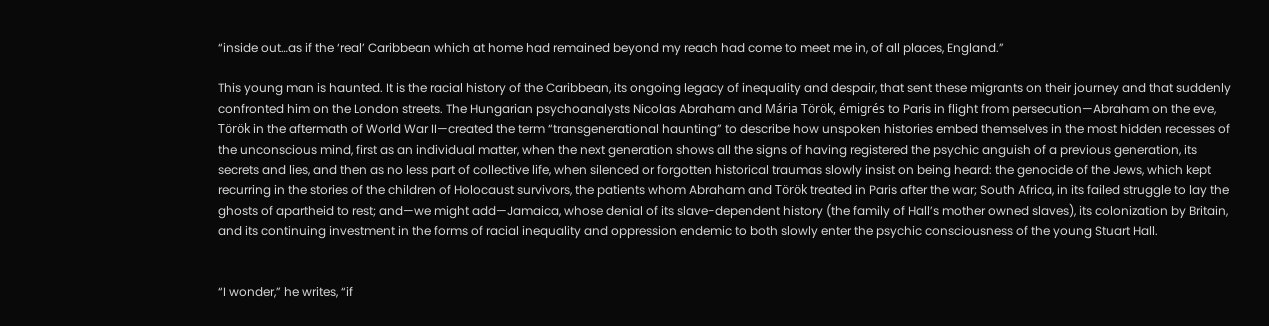“inside out…as if the ‘real’ Caribbean which at home had remained beyond my reach had come to meet me in, of all places, England.”

This young man is haunted. It is the racial history of the Caribbean, its ongoing legacy of inequality and despair, that sent these migrants on their journey and that suddenly confronted him on the London streets. The Hungarian psychoanalysts Nicolas Abraham and Mária Török, émigrés to Paris in flight from persecution—Abraham on the eve, Török in the aftermath of World War II—created the term “transgenerational haunting” to describe how unspoken histories embed themselves in the most hidden recesses of the unconscious mind, first as an individual matter, when the next generation shows all the signs of having registered the psychic anguish of a previous generation, its secrets and lies, and then as no less part of collective life, when silenced or forgotten historical traumas slowly insist on being heard: the genocide of the Jews, which kept recurring in the stories of the children of Holocaust survivors, the patients whom Abraham and Török treated in Paris after the war; South Africa, in its failed struggle to lay the ghosts of apartheid to rest; and—we might add—Jamaica, whose denial of its slave-dependent history (the family of Hall’s mother owned slaves), its colonization by Britain, and its continuing investment in the forms of racial inequality and oppression endemic to both slowly enter the psychic consciousness of the young Stuart Hall.


“I wonder,” he writes, “if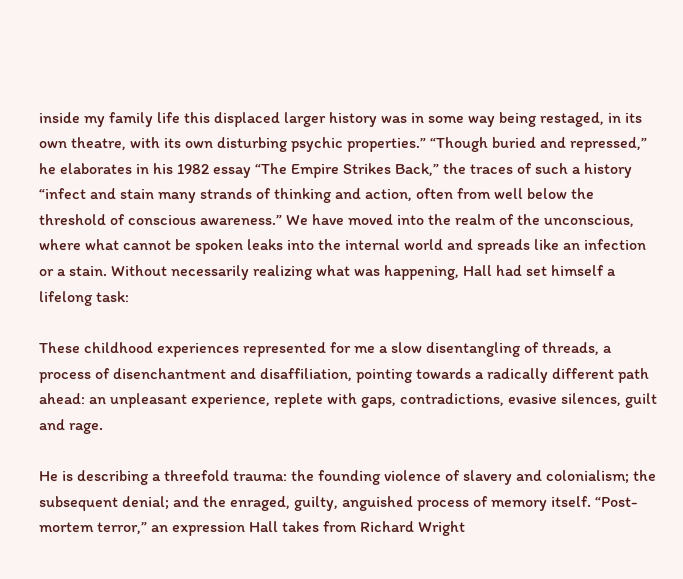inside my family life this displaced larger history was in some way being restaged, in its own theatre, with its own disturbing psychic properties.” “Though buried and repressed,” he elaborates in his 1982 essay “The Empire Strikes Back,” the traces of such a history “infect and stain many strands of thinking and action, often from well below the threshold of conscious awareness.” We have moved into the realm of the unconscious, where what cannot be spoken leaks into the internal world and spreads like an infection or a stain. Without necessarily realizing what was happening, Hall had set himself a lifelong task:

These childhood experiences represented for me a slow disentangling of threads, a process of disenchantment and disaffiliation, pointing towards a radically different path ahead: an unpleasant experience, replete with gaps, contradictions, evasive silences, guilt and rage.

He is describing a threefold trauma: the founding violence of slavery and colonialism; the subsequent denial; and the enraged, guilty, anguished process of memory itself. “Post-mortem terror,” an expression Hall takes from Richard Wright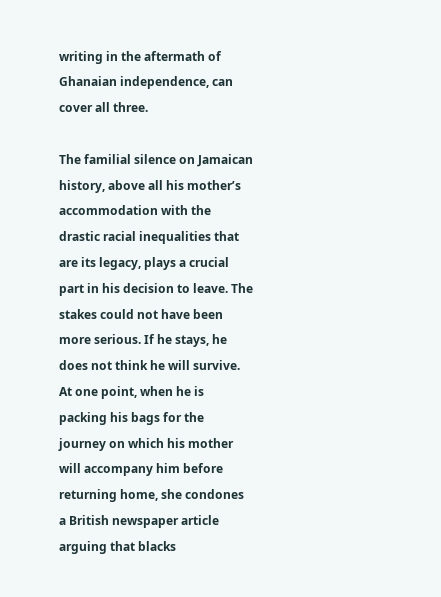writing in the aftermath of Ghanaian independence, can cover all three.

The familial silence on Jamaican history, above all his mother’s accommodation with the drastic racial inequalities that are its legacy, plays a crucial part in his decision to leave. The stakes could not have been more serious. If he stays, he does not think he will survive. At one point, when he is packing his bags for the journey on which his mother will accompany him before returning home, she condones a British newspaper article arguing that blacks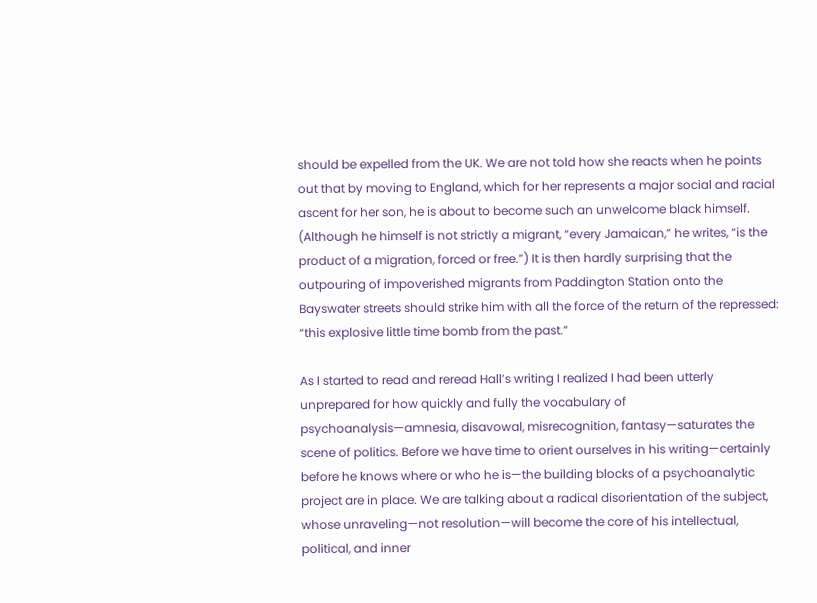should be expelled from the UK. We are not told how she reacts when he points out that by moving to England, which for her represents a major social and racial ascent for her son, he is about to become such an unwelcome black himself. (Although he himself is not strictly a migrant, “every Jamaican,” he writes, “is the product of a migration, forced or free.”) It is then hardly surprising that the outpouring of impoverished migrants from Paddington Station onto the Bayswater streets should strike him with all the force of the return of the repressed: “this explosive little time bomb from the past.”

As I started to read and reread Hall’s writing I realized I had been utterly unprepared for how quickly and fully the vocabulary of psychoanalysis—amnesia, disavowal, misrecognition, fantasy—saturates the scene of politics. Before we have time to orient ourselves in his writing—certainly before he knows where or who he is—the building blocks of a psychoanalytic project are in place. We are talking about a radical disorientation of the subject, whose unraveling—not resolution—will become the core of his intellectual, political, and inner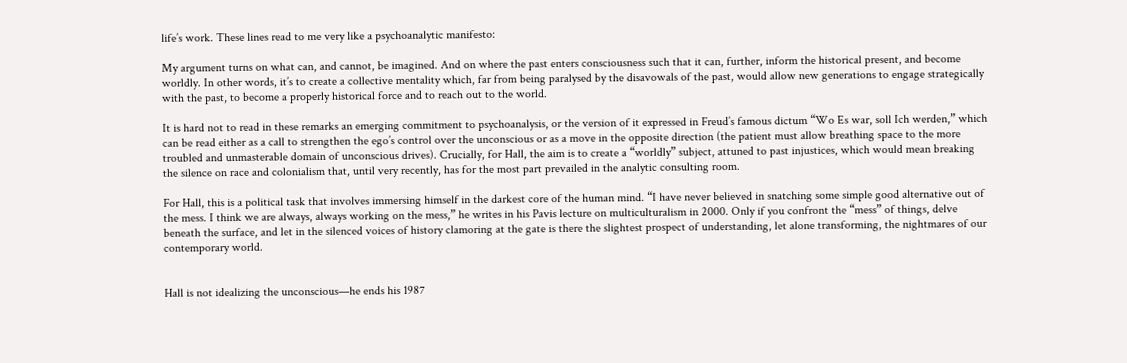life’s work. These lines read to me very like a psychoanalytic manifesto:

My argument turns on what can, and cannot, be imagined. And on where the past enters consciousness such that it can, further, inform the historical present, and become worldly. In other words, it’s to create a collective mentality which, far from being paralysed by the disavowals of the past, would allow new generations to engage strategically with the past, to become a properly historical force and to reach out to the world.

It is hard not to read in these remarks an emerging commitment to psychoanalysis, or the version of it expressed in Freud’s famous dictum “Wo Es war, soll Ich werden,” which can be read either as a call to strengthen the ego’s control over the unconscious or as a move in the opposite direction (the patient must allow breathing space to the more troubled and unmasterable domain of unconscious drives). Crucially, for Hall, the aim is to create a “worldly” subject, attuned to past injustices, which would mean breaking the silence on race and colonialism that, until very recently, has for the most part prevailed in the analytic consulting room.

For Hall, this is a political task that involves immersing himself in the darkest core of the human mind. “I have never believed in snatching some simple good alternative out of the mess. I think we are always, always working on the mess,” he writes in his Pavis lecture on multiculturalism in 2000. Only if you confront the “mess” of things, delve beneath the surface, and let in the silenced voices of history clamoring at the gate is there the slightest prospect of understanding, let alone transforming, the nightmares of our contemporary world.


Hall is not idealizing the unconscious—he ends his 1987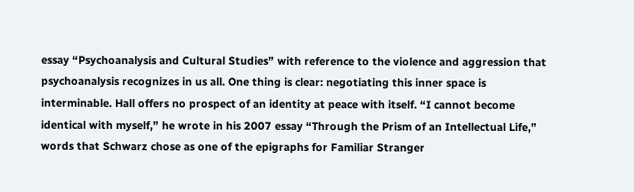essay “Psychoanalysis and Cultural Studies” with reference to the violence and aggression that psychoanalysis recognizes in us all. One thing is clear: negotiating this inner space is interminable. Hall offers no prospect of an identity at peace with itself. “I cannot become identical with myself,” he wrote in his 2007 essay “Through the Prism of an Intellectual Life,” words that Schwarz chose as one of the epigraphs for Familiar Stranger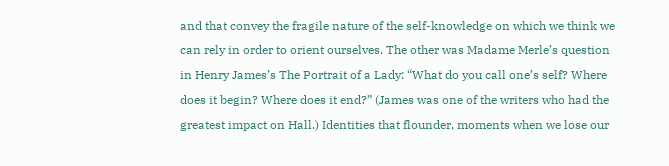and that convey the fragile nature of the self-knowledge on which we think we can rely in order to orient ourselves. The other was Madame Merle’s question in Henry James’s The Portrait of a Lady: “What do you call one’s self? Where does it begin? Where does it end?” (James was one of the writers who had the greatest impact on Hall.) Identities that flounder, moments when we lose our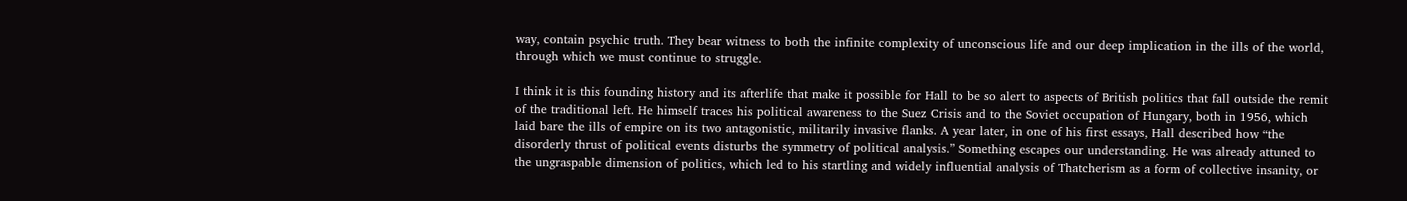way, contain psychic truth. They bear witness to both the infinite complexity of unconscious life and our deep implication in the ills of the world, through which we must continue to struggle.

I think it is this founding history and its afterlife that make it possible for Hall to be so alert to aspects of British politics that fall outside the remit of the traditional left. He himself traces his political awareness to the Suez Crisis and to the Soviet occupation of Hungary, both in 1956, which laid bare the ills of empire on its two antagonistic, militarily invasive flanks. A year later, in one of his first essays, Hall described how “the disorderly thrust of political events disturbs the symmetry of political analysis.” Something escapes our understanding. He was already attuned to the ungraspable dimension of politics, which led to his startling and widely influential analysis of Thatcherism as a form of collective insanity, or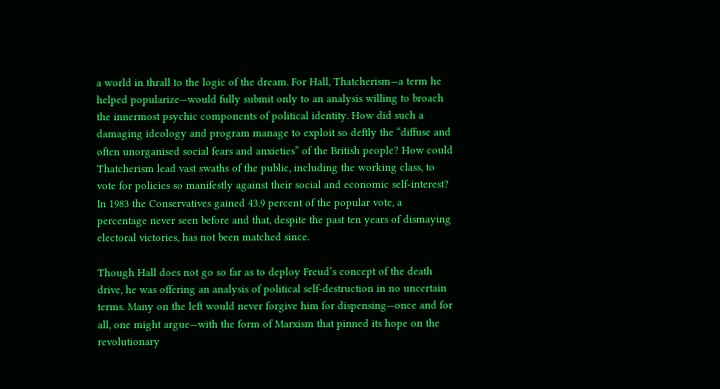a world in thrall to the logic of the dream. For Hall, Thatcherism—a term he helped popularize—would fully submit only to an analysis willing to broach the innermost psychic components of political identity. How did such a damaging ideology and program manage to exploit so deftly the “diffuse and often unorganised social fears and anxieties” of the British people? How could Thatcherism lead vast swaths of the public, including the working class, to vote for policies so manifestly against their social and economic self-interest? In 1983 the Conservatives gained 43.9 percent of the popular vote, a percentage never seen before and that, despite the past ten years of dismaying electoral victories, has not been matched since.

Though Hall does not go so far as to deploy Freud’s concept of the death drive, he was offering an analysis of political self-destruction in no uncertain terms. Many on the left would never forgive him for dispensing—once and for all, one might argue—with the form of Marxism that pinned its hope on the revolutionary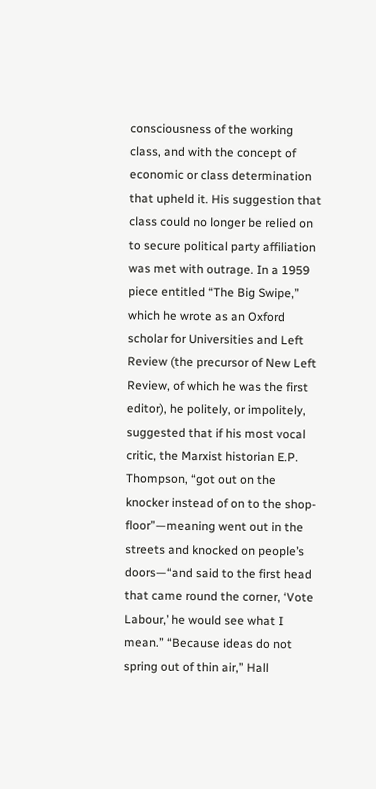consciousness of the working class, and with the concept of economic or class determination that upheld it. His suggestion that class could no longer be relied on to secure political party affiliation was met with outrage. In a 1959 piece entitled “The Big Swipe,” which he wrote as an Oxford scholar for Universities and Left Review (the precursor of New Left Review, of which he was the first editor), he politely, or impolitely, suggested that if his most vocal critic, the Marxist historian E.P. Thompson, “got out on the knocker instead of on to the shop-floor”—meaning went out in the streets and knocked on people’s doors—“and said to the first head that came round the corner, ‘Vote Labour,’ he would see what I mean.” “Because ideas do not spring out of thin air,” Hall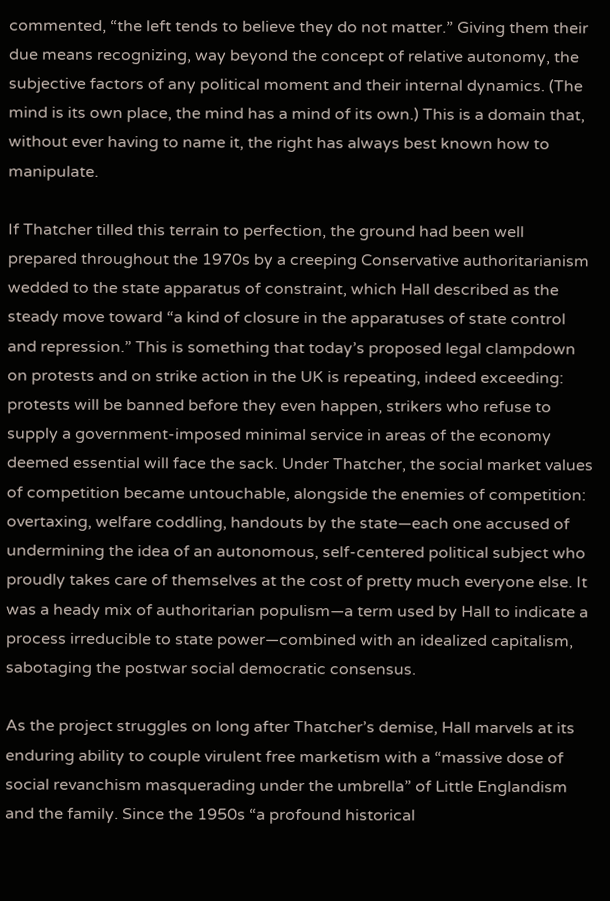commented, “the left tends to believe they do not matter.” Giving them their due means recognizing, way beyond the concept of relative autonomy, the subjective factors of any political moment and their internal dynamics. (The mind is its own place, the mind has a mind of its own.) This is a domain that, without ever having to name it, the right has always best known how to manipulate.

If Thatcher tilled this terrain to perfection, the ground had been well prepared throughout the 1970s by a creeping Conservative authoritarianism wedded to the state apparatus of constraint, which Hall described as the steady move toward “a kind of closure in the apparatuses of state control and repression.” This is something that today’s proposed legal clampdown on protests and on strike action in the UK is repeating, indeed exceeding: protests will be banned before they even happen, strikers who refuse to supply a government-imposed minimal service in areas of the economy deemed essential will face the sack. Under Thatcher, the social market values of competition became untouchable, alongside the enemies of competition: overtaxing, welfare coddling, handouts by the state—each one accused of undermining the idea of an autonomous, self-centered political subject who proudly takes care of themselves at the cost of pretty much everyone else. It was a heady mix of authoritarian populism—a term used by Hall to indicate a process irreducible to state power—combined with an idealized capitalism, sabotaging the postwar social democratic consensus.

As the project struggles on long after Thatcher’s demise, Hall marvels at its enduring ability to couple virulent free marketism with a “massive dose of social revanchism masquerading under the umbrella” of Little Englandism and the family. Since the 1950s “a profound historical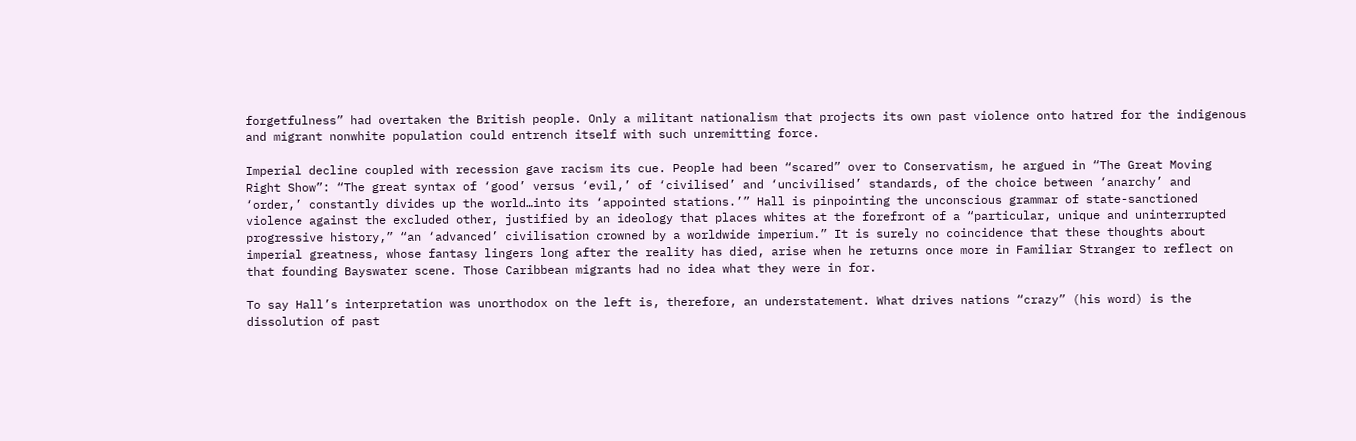forgetfulness” had overtaken the British people. Only a militant nationalism that projects its own past violence onto hatred for the indigenous and migrant nonwhite population could entrench itself with such unremitting force.

Imperial decline coupled with recession gave racism its cue. People had been “scared” over to Conservatism, he argued in “The Great Moving Right Show”: “The great syntax of ‘good’ versus ‘evil,’ of ‘civilised’ and ‘uncivilised’ standards, of the choice between ‘anarchy’ and ‘order,’ constantly divides up the world…into its ‘appointed stations.’” Hall is pinpointing the unconscious grammar of state-sanctioned violence against the excluded other, justified by an ideology that places whites at the forefront of a “particular, unique and uninterrupted progressive history,” “an ‘advanced’ civilisation crowned by a worldwide imperium.” It is surely no coincidence that these thoughts about imperial greatness, whose fantasy lingers long after the reality has died, arise when he returns once more in Familiar Stranger to reflect on that founding Bayswater scene. Those Caribbean migrants had no idea what they were in for.

To say Hall’s interpretation was unorthodox on the left is, therefore, an understatement. What drives nations “crazy” (his word) is the dissolution of past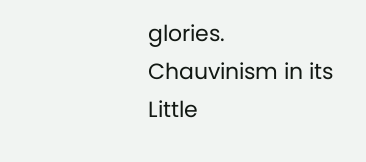glories. Chauvinism in its Little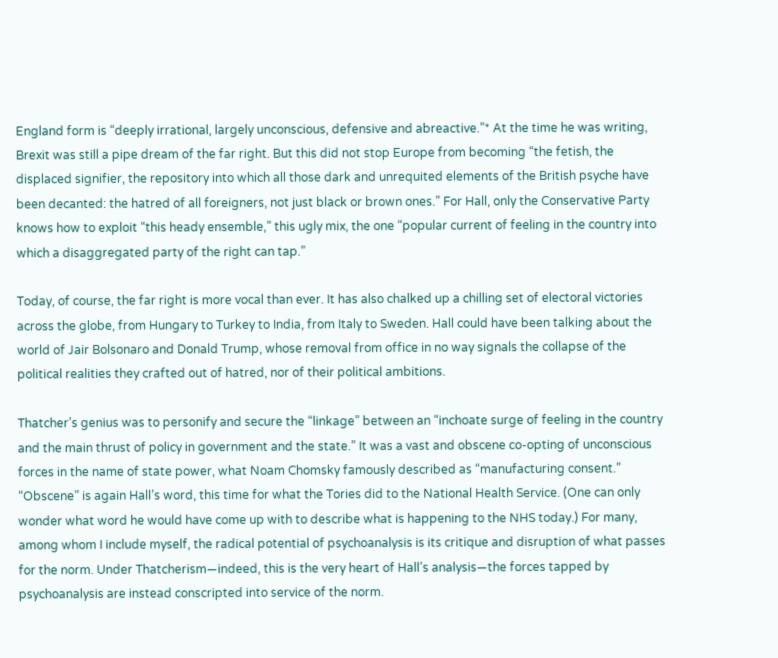England form is “deeply irrational, largely unconscious, defensive and abreactive.”* At the time he was writing, Brexit was still a pipe dream of the far right. But this did not stop Europe from becoming “the fetish, the displaced signifier, the repository into which all those dark and unrequited elements of the British psyche have been decanted: the hatred of all foreigners, not just black or brown ones.” For Hall, only the Conservative Party knows how to exploit “this heady ensemble,” this ugly mix, the one “popular current of feeling in the country into which a disaggregated party of the right can tap.”

Today, of course, the far right is more vocal than ever. It has also chalked up a chilling set of electoral victories across the globe, from Hungary to Turkey to India, from Italy to Sweden. Hall could have been talking about the world of Jair Bolsonaro and Donald Trump, whose removal from office in no way signals the collapse of the political realities they crafted out of hatred, nor of their political ambitions.

Thatcher’s genius was to personify and secure the “linkage” between an “inchoate surge of feeling in the country and the main thrust of policy in government and the state.” It was a vast and obscene co-opting of unconscious forces in the name of state power, what Noam Chomsky famously described as “manufacturing consent.” “Obscene” is again Hall’s word, this time for what the Tories did to the National Health Service. (One can only wonder what word he would have come up with to describe what is happening to the NHS today.) For many, among whom I include myself, the radical potential of psychoanalysis is its critique and disruption of what passes for the norm. Under Thatcherism—indeed, this is the very heart of Hall’s analysis—the forces tapped by psychoanalysis are instead conscripted into service of the norm.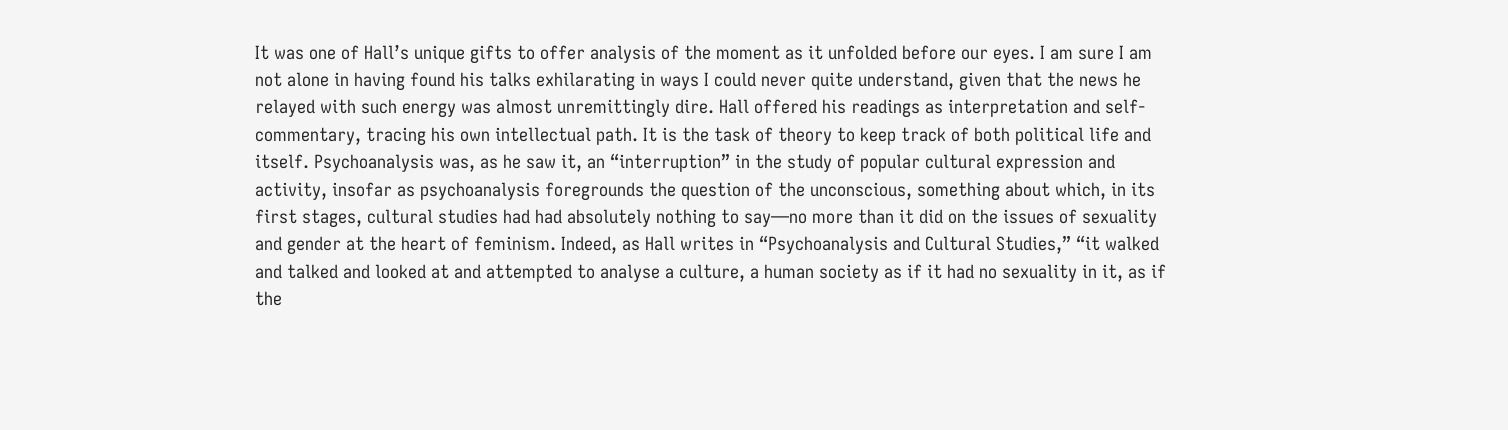It was one of Hall’s unique gifts to offer analysis of the moment as it unfolded before our eyes. I am sure I am not alone in having found his talks exhilarating in ways I could never quite understand, given that the news he relayed with such energy was almost unremittingly dire. Hall offered his readings as interpretation and self-commentary, tracing his own intellectual path. It is the task of theory to keep track of both political life and itself. Psychoanalysis was, as he saw it, an “interruption” in the study of popular cultural expression and activity, insofar as psychoanalysis foregrounds the question of the unconscious, something about which, in its first stages, cultural studies had had absolutely nothing to say—no more than it did on the issues of sexuality and gender at the heart of feminism. Indeed, as Hall writes in “Psychoanalysis and Cultural Studies,” “it walked and talked and looked at and attempted to analyse a culture, a human society as if it had no sexuality in it, as if the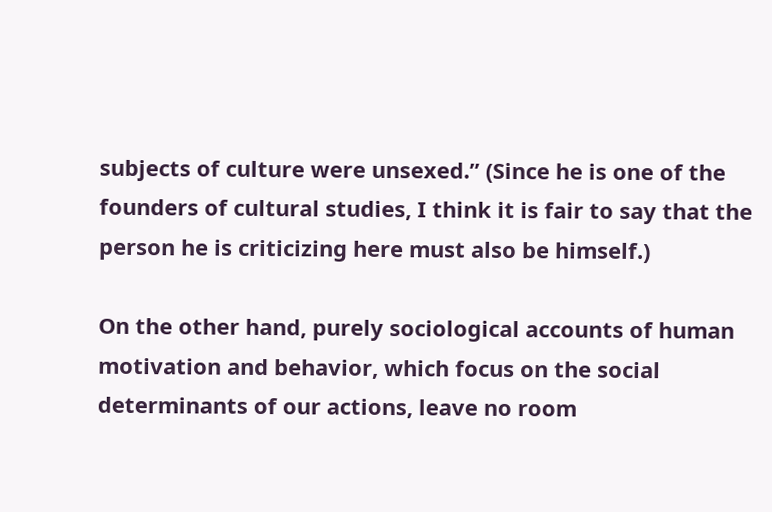subjects of culture were unsexed.” (Since he is one of the founders of cultural studies, I think it is fair to say that the person he is criticizing here must also be himself.)

On the other hand, purely sociological accounts of human motivation and behavior, which focus on the social determinants of our actions, leave no room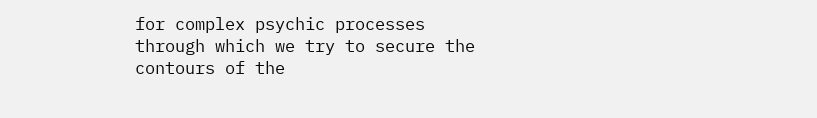for complex psychic processes through which we try to secure the contours of the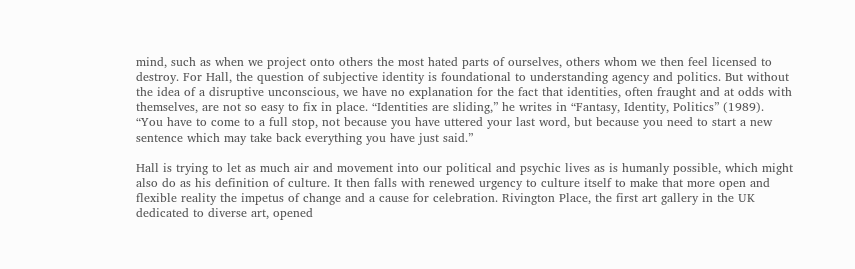mind, such as when we project onto others the most hated parts of ourselves, others whom we then feel licensed to destroy. For Hall, the question of subjective identity is foundational to understanding agency and politics. But without the idea of a disruptive unconscious, we have no explanation for the fact that identities, often fraught and at odds with themselves, are not so easy to fix in place. “Identities are sliding,” he writes in “Fantasy, Identity, Politics” (1989). “You have to come to a full stop, not because you have uttered your last word, but because you need to start a new sentence which may take back everything you have just said.”

Hall is trying to let as much air and movement into our political and psychic lives as is humanly possible, which might also do as his definition of culture. It then falls with renewed urgency to culture itself to make that more open and flexible reality the impetus of change and a cause for celebration. Rivington Place, the first art gallery in the UK dedicated to diverse art, opened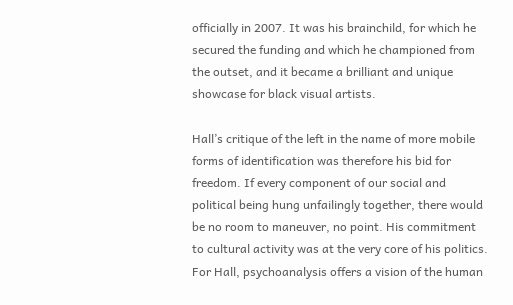officially in 2007. It was his brainchild, for which he secured the funding and which he championed from the outset, and it became a brilliant and unique showcase for black visual artists.

Hall’s critique of the left in the name of more mobile forms of identification was therefore his bid for freedom. If every component of our social and political being hung unfailingly together, there would be no room to maneuver, no point. His commitment to cultural activity was at the very core of his politics. For Hall, psychoanalysis offers a vision of the human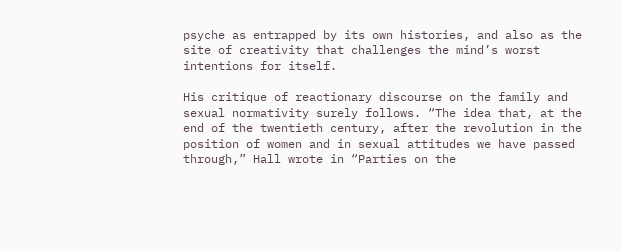psyche as entrapped by its own histories, and also as the site of creativity that challenges the mind’s worst intentions for itself.

His critique of reactionary discourse on the family and sexual normativity surely follows. “The idea that, at the end of the twentieth century, after the revolution in the position of women and in sexual attitudes we have passed through,” Hall wrote in “Parties on the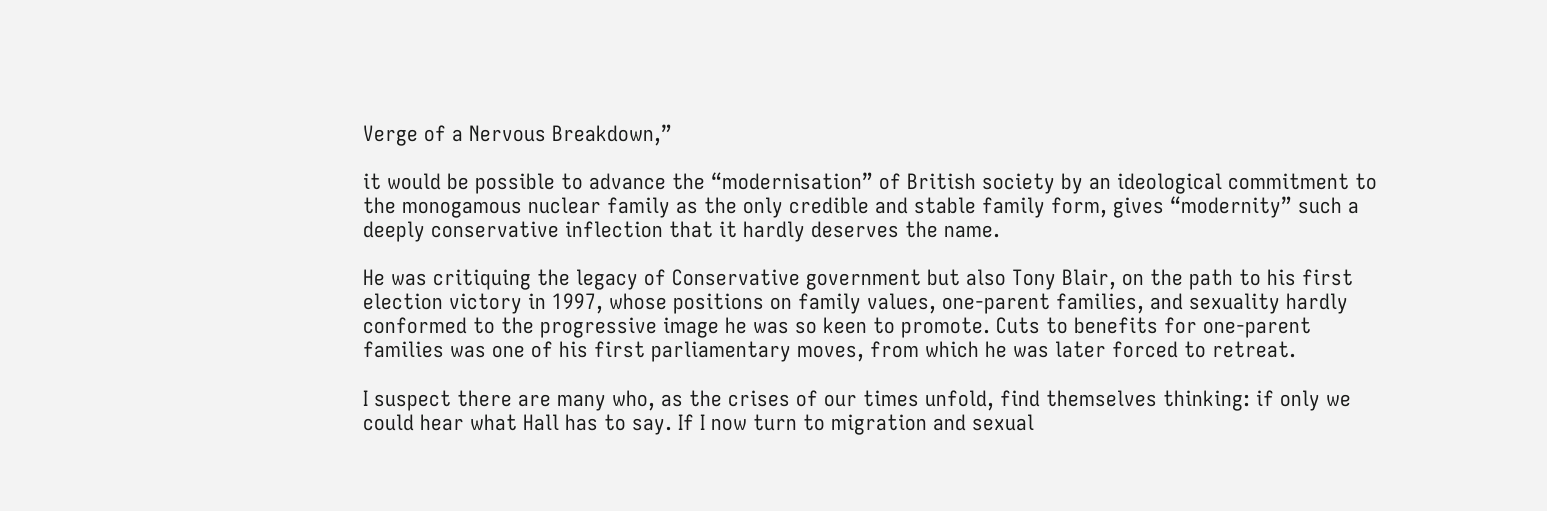Verge of a Nervous Breakdown,”

it would be possible to advance the “modernisation” of British society by an ideological commitment to the monogamous nuclear family as the only credible and stable family form, gives “modernity” such a deeply conservative inflection that it hardly deserves the name.

He was critiquing the legacy of Conservative government but also Tony Blair, on the path to his first election victory in 1997, whose positions on family values, one-parent families, and sexuality hardly conformed to the progressive image he was so keen to promote. Cuts to benefits for one-parent families was one of his first parliamentary moves, from which he was later forced to retreat.

I suspect there are many who, as the crises of our times unfold, find themselves thinking: if only we could hear what Hall has to say. If I now turn to migration and sexual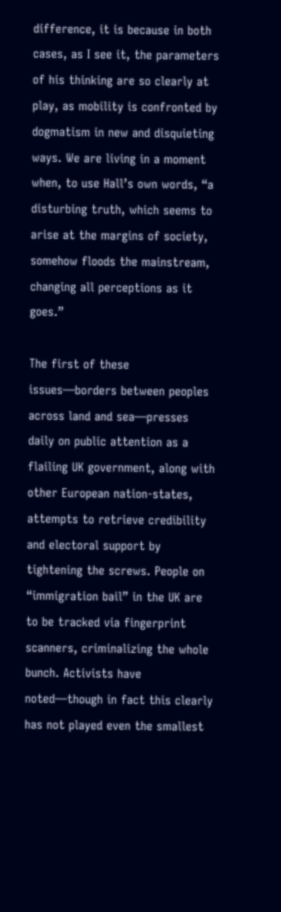difference, it is because in both cases, as I see it, the parameters of his thinking are so clearly at play, as mobility is confronted by dogmatism in new and disquieting ways. We are living in a moment when, to use Hall’s own words, “a disturbing truth, which seems to arise at the margins of society, somehow floods the mainstream, changing all perceptions as it goes.”

The first of these issues—borders between peoples across land and sea—presses daily on public attention as a flailing UK government, along with other European nation-states, attempts to retrieve credibility and electoral support by tightening the screws. People on “immigration bail” in the UK are to be tracked via fingerprint scanners, criminalizing the whole bunch. Activists have noted—though in fact this clearly has not played even the smallest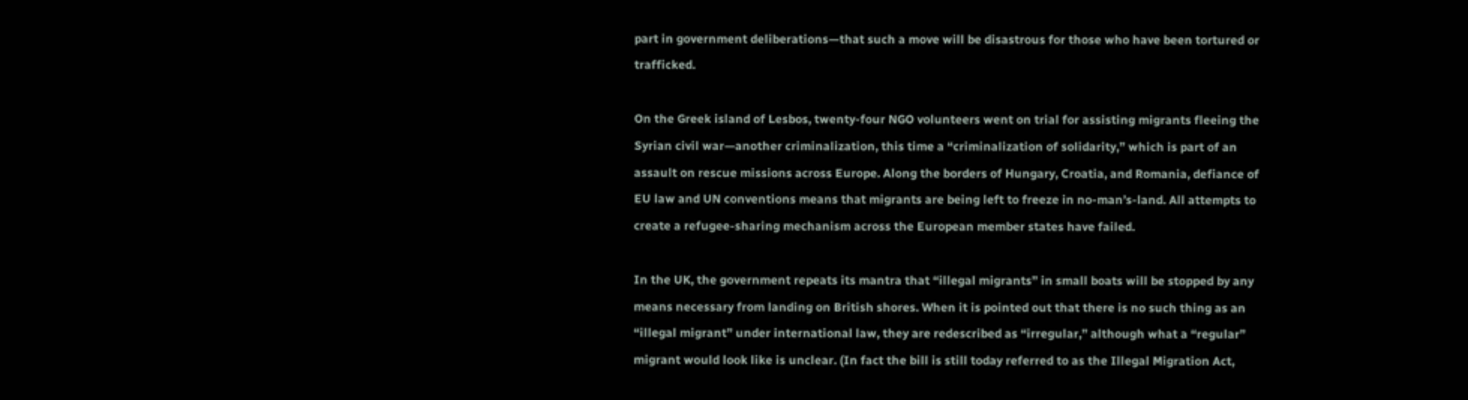part in government deliberations—that such a move will be disastrous for those who have been tortured or trafficked.

On the Greek island of Lesbos, twenty-four NGO volunteers went on trial for assisting migrants fleeing the Syrian civil war—another criminalization, this time a “criminalization of solidarity,” which is part of an assault on rescue missions across Europe. Along the borders of Hungary, Croatia, and Romania, defiance of EU law and UN conventions means that migrants are being left to freeze in no-man’s-land. All attempts to create a refugee-sharing mechanism across the European member states have failed.

In the UK, the government repeats its mantra that “illegal migrants” in small boats will be stopped by any means necessary from landing on British shores. When it is pointed out that there is no such thing as an “illegal migrant” under international law, they are redescribed as “irregular,” although what a “regular” migrant would look like is unclear. (In fact the bill is still today referred to as the Illegal Migration Act,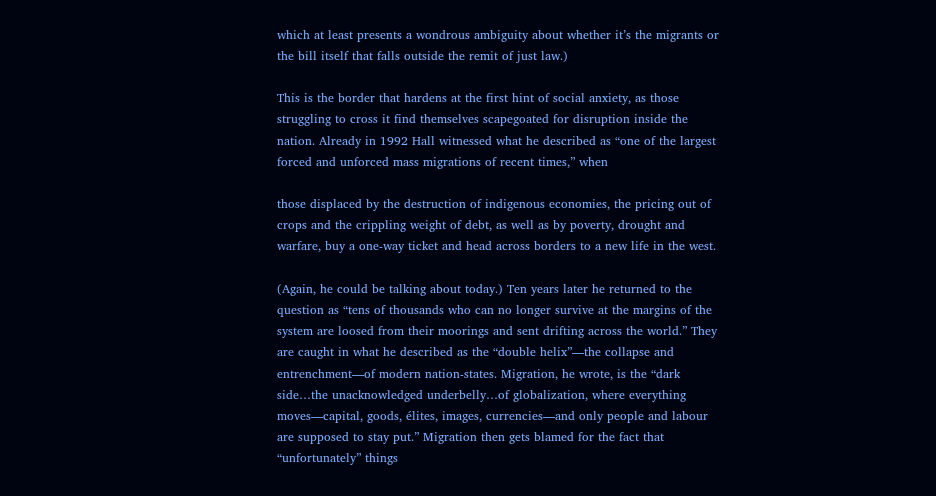which at least presents a wondrous ambiguity about whether it’s the migrants or the bill itself that falls outside the remit of just law.)

This is the border that hardens at the first hint of social anxiety, as those struggling to cross it find themselves scapegoated for disruption inside the nation. Already in 1992 Hall witnessed what he described as “one of the largest forced and unforced mass migrations of recent times,” when

those displaced by the destruction of indigenous economies, the pricing out of crops and the crippling weight of debt, as well as by poverty, drought and warfare, buy a one-way ticket and head across borders to a new life in the west.

(Again, he could be talking about today.) Ten years later he returned to the question as “tens of thousands who can no longer survive at the margins of the system are loosed from their moorings and sent drifting across the world.” They are caught in what he described as the “double helix”—the collapse and entrenchment—of modern nation-states. Migration, he wrote, is the “dark side…the unacknowledged underbelly…of globalization, where everything moves—capital, goods, élites, images, currencies—and only people and labour are supposed to stay put.” Migration then gets blamed for the fact that “unfortunately” things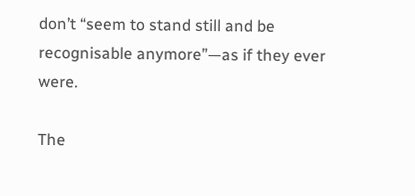don’t “seem to stand still and be recognisable anymore”—as if they ever were.

The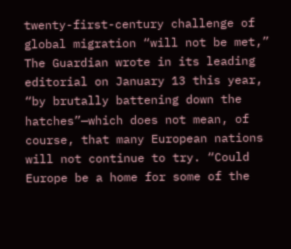twenty-first-century challenge of global migration “will not be met,” The Guardian wrote in its leading editorial on January 13 this year, “by brutally battening down the hatches”—which does not mean, of course, that many European nations will not continue to try. “Could Europe be a home for some of the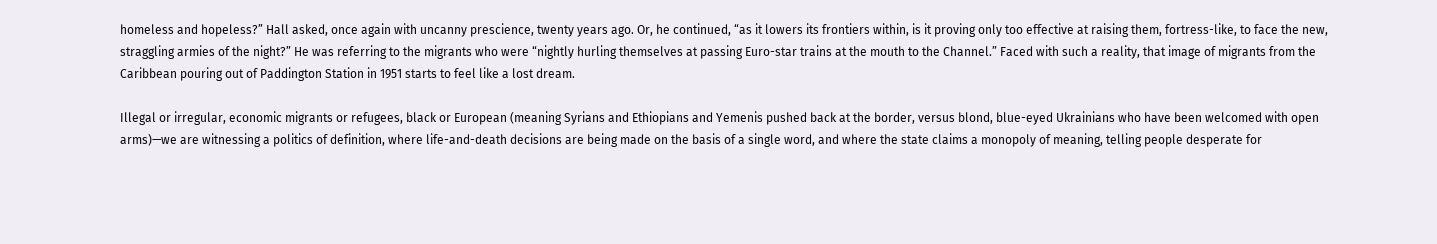homeless and hopeless?” Hall asked, once again with uncanny prescience, twenty years ago. Or, he continued, “as it lowers its frontiers within, is it proving only too effective at raising them, fortress-like, to face the new, straggling armies of the night?” He was referring to the migrants who were “nightly hurling themselves at passing Euro-star trains at the mouth to the Channel.” Faced with such a reality, that image of migrants from the Caribbean pouring out of Paddington Station in 1951 starts to feel like a lost dream.

Illegal or irregular, economic migrants or refugees, black or European (meaning Syrians and Ethiopians and Yemenis pushed back at the border, versus blond, blue-eyed Ukrainians who have been welcomed with open arms)—we are witnessing a politics of definition, where life-and-death decisions are being made on the basis of a single word, and where the state claims a monopoly of meaning, telling people desperate for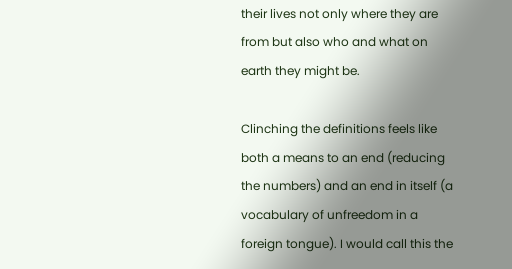their lives not only where they are from but also who and what on earth they might be.

Clinching the definitions feels like both a means to an end (reducing the numbers) and an end in itself (a vocabulary of unfreedom in a foreign tongue). I would call this the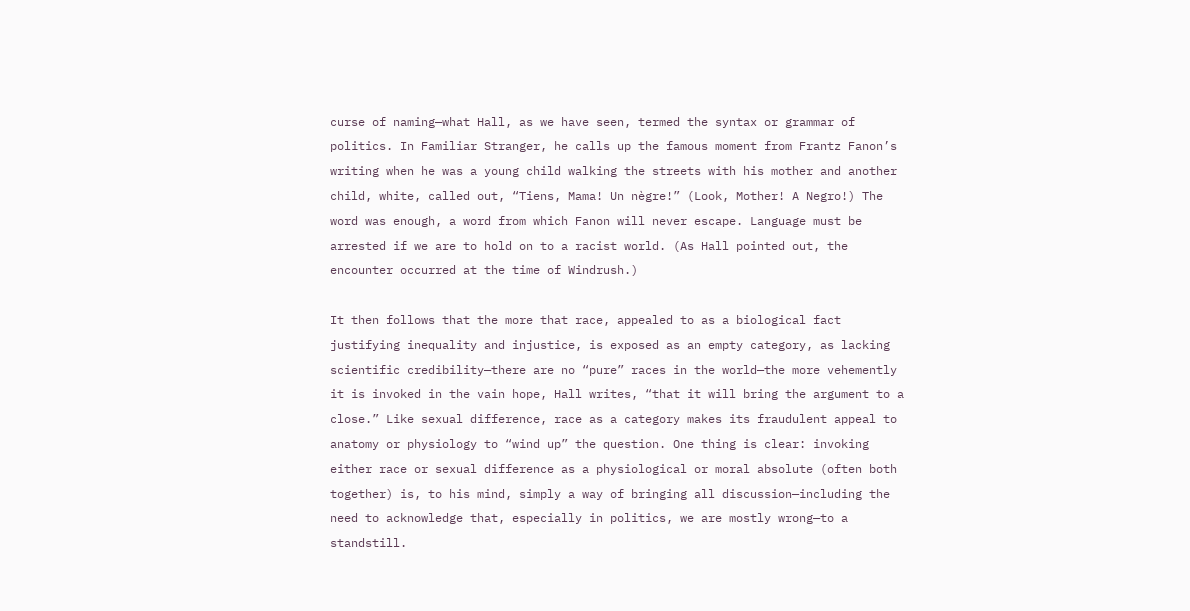curse of naming—what Hall, as we have seen, termed the syntax or grammar of politics. In Familiar Stranger, he calls up the famous moment from Frantz Fanon’s writing when he was a young child walking the streets with his mother and another child, white, called out, “Tiens, Mama! Un nègre!” (Look, Mother! A Negro!) The word was enough, a word from which Fanon will never escape. Language must be arrested if we are to hold on to a racist world. (As Hall pointed out, the encounter occurred at the time of Windrush.)

It then follows that the more that race, appealed to as a biological fact justifying inequality and injustice, is exposed as an empty category, as lacking scientific credibility—there are no “pure” races in the world—the more vehemently it is invoked in the vain hope, Hall writes, “that it will bring the argument to a close.” Like sexual difference, race as a category makes its fraudulent appeal to anatomy or physiology to “wind up” the question. One thing is clear: invoking either race or sexual difference as a physiological or moral absolute (often both together) is, to his mind, simply a way of bringing all discussion—including the need to acknowledge that, especially in politics, we are mostly wrong—to a standstill.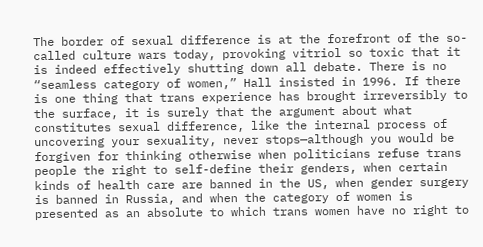The border of sexual difference is at the forefront of the so-called culture wars today, provoking vitriol so toxic that it is indeed effectively shutting down all debate. There is no “seamless category of women,” Hall insisted in 1996. If there is one thing that trans experience has brought irreversibly to the surface, it is surely that the argument about what constitutes sexual difference, like the internal process of uncovering your sexuality, never stops—although you would be forgiven for thinking otherwise when politicians refuse trans people the right to self-define their genders, when certain kinds of health care are banned in the US, when gender surgery is banned in Russia, and when the category of women is presented as an absolute to which trans women have no right to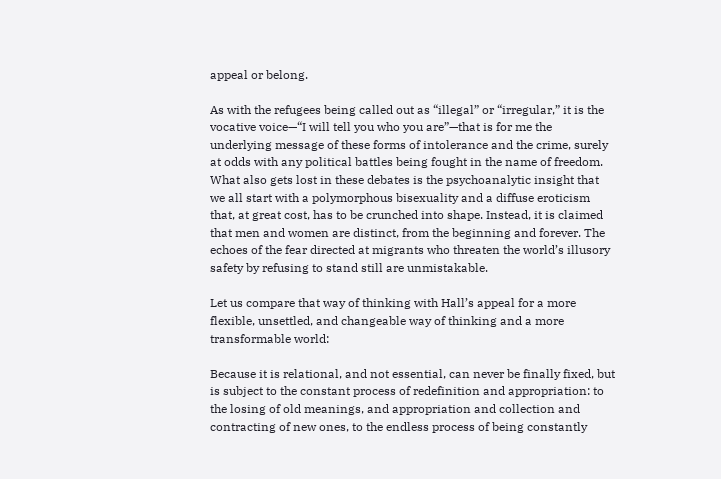appeal or belong.

As with the refugees being called out as “illegal” or “irregular,” it is the vocative voice—“I will tell you who you are”—that is for me the underlying message of these forms of intolerance and the crime, surely at odds with any political battles being fought in the name of freedom. What also gets lost in these debates is the psychoanalytic insight that we all start with a polymorphous bisexuality and a diffuse eroticism that, at great cost, has to be crunched into shape. Instead, it is claimed that men and women are distinct, from the beginning and forever. The echoes of the fear directed at migrants who threaten the world’s illusory safety by refusing to stand still are unmistakable.

Let us compare that way of thinking with Hall’s appeal for a more flexible, unsettled, and changeable way of thinking and a more transformable world:

Because it is relational, and not essential, can never be finally fixed, but is subject to the constant process of redefinition and appropriation: to the losing of old meanings, and appropriation and collection and contracting of new ones, to the endless process of being constantly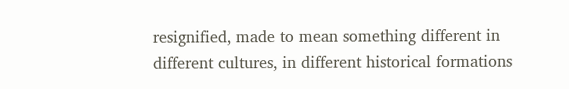resignified, made to mean something different in different cultures, in different historical formations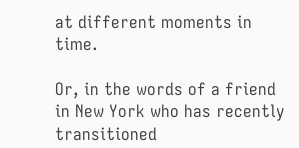at different moments in time.

Or, in the words of a friend in New York who has recently transitioned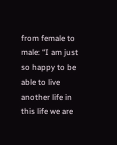from female to male: “I am just so happy to be able to live another life in this life we are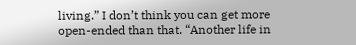living.” I don’t think you can get more open-ended than that. “Another life in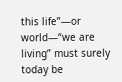this life”—or world—“we are living” must surely today be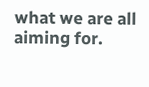what we are all aiming for.